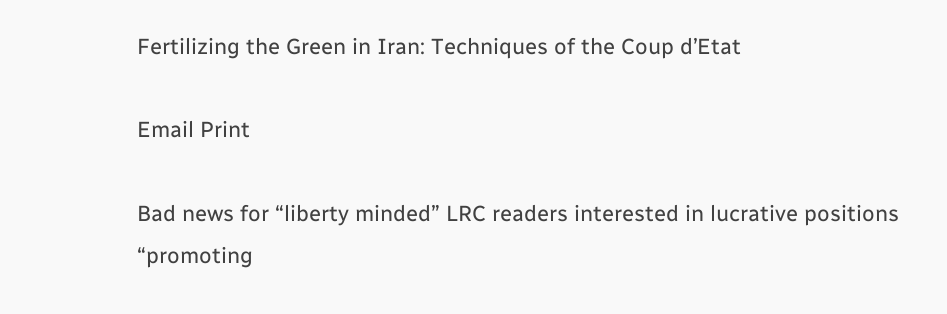Fertilizing the Green in Iran: Techniques of the Coup d’Etat

Email Print

Bad news for “liberty minded” LRC readers interested in lucrative positions “promoting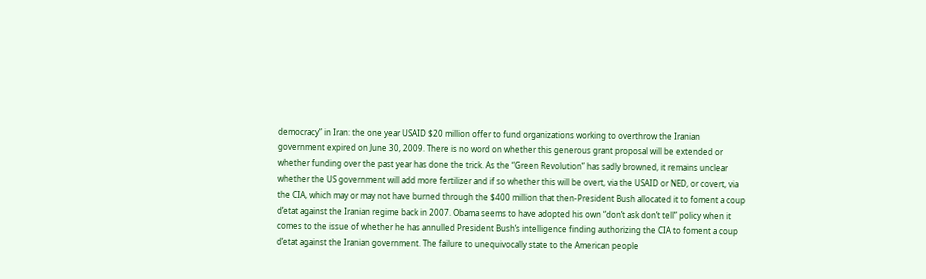democracy” in Iran: the one year USAID $20 million offer to fund organizations working to overthrow the Iranian government expired on June 30, 2009. There is no word on whether this generous grant proposal will be extended or whether funding over the past year has done the trick. As the “Green Revolution” has sadly browned, it remains unclear whether the US government will add more fertilizer and if so whether this will be overt, via the USAID or NED, or covert, via the CIA, which may or may not have burned through the $400 million that then-President Bush allocated it to foment a coup d’etat against the Iranian regime back in 2007. Obama seems to have adopted his own “don’t ask don’t tell” policy when it comes to the issue of whether he has annulled President Bush’s intelligence finding authorizing the CIA to foment a coup d’etat against the Iranian government. The failure to unequivocally state to the American people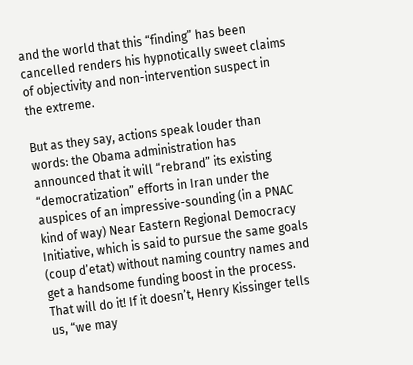and the world that this “finding” has been cancelled renders his hypnotically sweet claims of objectivity and non-intervention suspect in the extreme.

But as they say, actions speak louder than words: the Obama administration has announced that it will “rebrand” its existing “democratization” efforts in Iran under the auspices of an impressive-sounding (in a PNAC kind of way) Near Eastern Regional Democracy Initiative, which is said to pursue the same goals (coup d’etat) without naming country names and get a handsome funding boost in the process. That will do it! If it doesn’t, Henry Kissinger tells us, “we may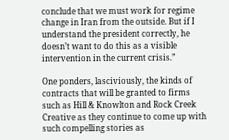conclude that we must work for regime change in Iran from the outside. But if I understand the president correctly, he doesn’t want to do this as a visible intervention in the current crisis.”

One ponders, lasciviously, the kinds of contracts that will be granted to firms such as Hill & Knowlton and Rock Creek Creative as they continue to come up with such compelling stories as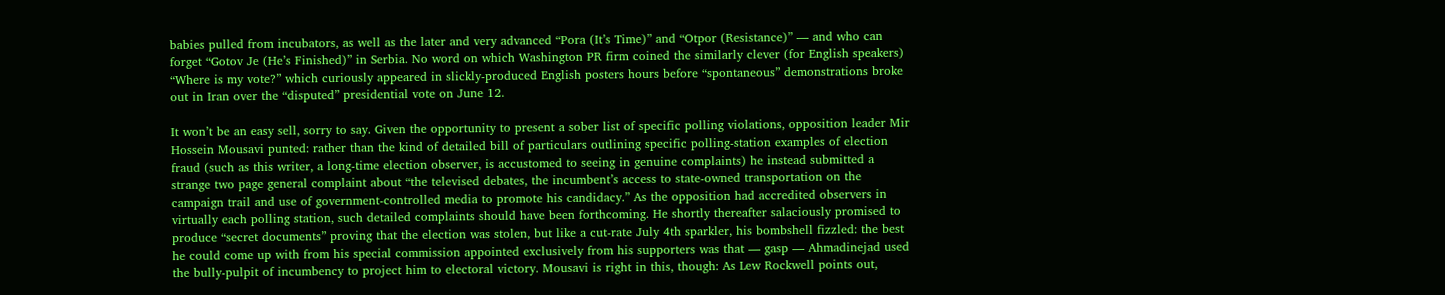babies pulled from incubators, as well as the later and very advanced “Pora (It’s Time)” and “Otpor (Resistance)” — and who can forget “Gotov Je (He’s Finished)” in Serbia. No word on which Washington PR firm coined the similarly clever (for English speakers) “Where is my vote?” which curiously appeared in slickly-produced English posters hours before “spontaneous” demonstrations broke out in Iran over the “disputed” presidential vote on June 12.

It won’t be an easy sell, sorry to say. Given the opportunity to present a sober list of specific polling violations, opposition leader Mir Hossein Mousavi punted: rather than the kind of detailed bill of particulars outlining specific polling-station examples of election fraud (such as this writer, a long-time election observer, is accustomed to seeing in genuine complaints) he instead submitted a strange two page general complaint about “the televised debates, the incumbent’s access to state-owned transportation on the campaign trail and use of government-controlled media to promote his candidacy.” As the opposition had accredited observers in virtually each polling station, such detailed complaints should have been forthcoming. He shortly thereafter salaciously promised to produce “secret documents” proving that the election was stolen, but like a cut-rate July 4th sparkler, his bombshell fizzled: the best he could come up with from his special commission appointed exclusively from his supporters was that — gasp — Ahmadinejad used the bully-pulpit of incumbency to project him to electoral victory. Mousavi is right in this, though: As Lew Rockwell points out,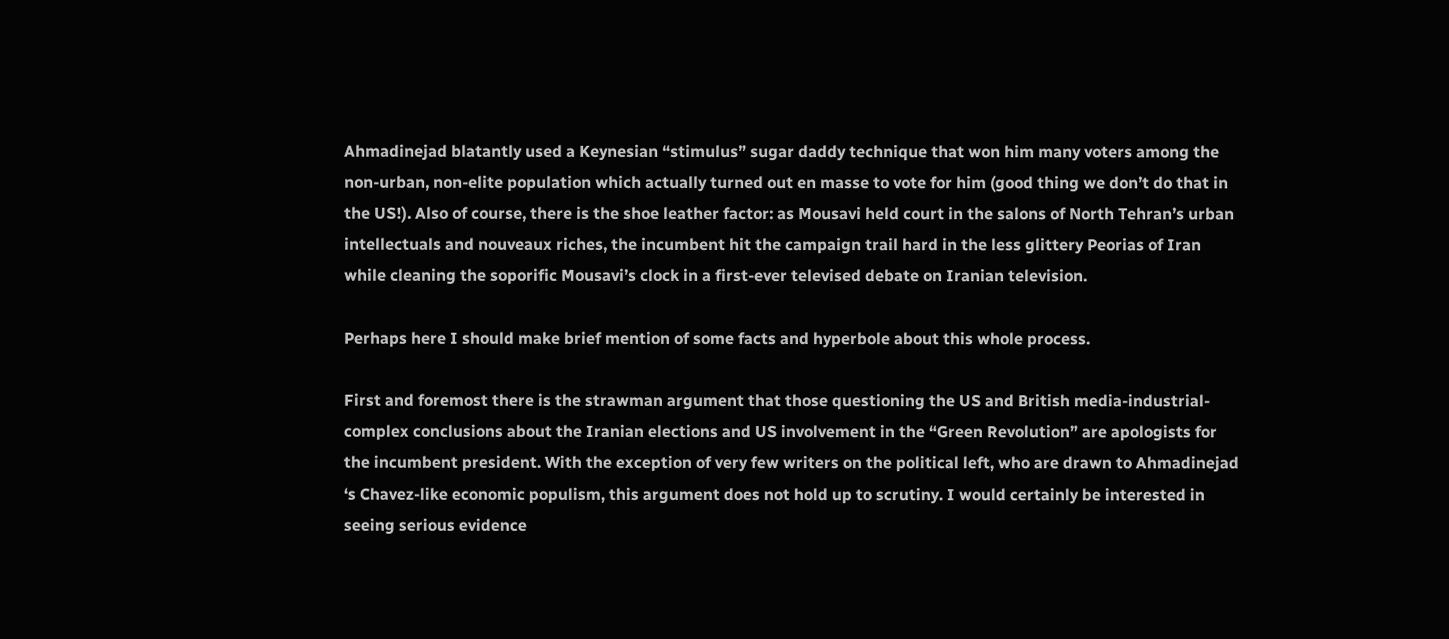Ahmadinejad blatantly used a Keynesian “stimulus” sugar daddy technique that won him many voters among the non-urban, non-elite population which actually turned out en masse to vote for him (good thing we don’t do that in the US!). Also of course, there is the shoe leather factor: as Mousavi held court in the salons of North Tehran’s urban intellectuals and nouveaux riches, the incumbent hit the campaign trail hard in the less glittery Peorias of Iran while cleaning the soporific Mousavi’s clock in a first-ever televised debate on Iranian television.

Perhaps here I should make brief mention of some facts and hyperbole about this whole process.

First and foremost there is the strawman argument that those questioning the US and British media-industrial-complex conclusions about the Iranian elections and US involvement in the “Green Revolution” are apologists for the incumbent president. With the exception of very few writers on the political left, who are drawn to Ahmadinejad ‘s Chavez-like economic populism, this argument does not hold up to scrutiny. I would certainly be interested in seeing serious evidence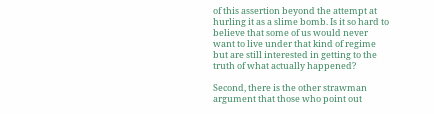of this assertion beyond the attempt at hurling it as a slime bomb. Is it so hard to believe that some of us would never want to live under that kind of regime but are still interested in getting to the truth of what actually happened?

Second, there is the other strawman argument that those who point out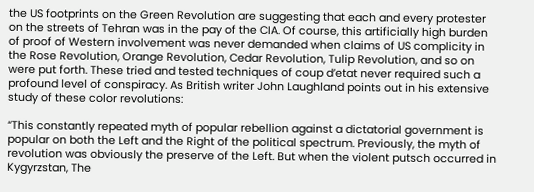the US footprints on the Green Revolution are suggesting that each and every protester on the streets of Tehran was in the pay of the CIA. Of course, this artificially high burden of proof of Western involvement was never demanded when claims of US complicity in the Rose Revolution, Orange Revolution, Cedar Revolution, Tulip Revolution, and so on were put forth. These tried and tested techniques of coup d’etat never required such a profound level of conspiracy. As British writer John Laughland points out in his extensive study of these color revolutions:

“This constantly repeated myth of popular rebellion against a dictatorial government is popular on both the Left and the Right of the political spectrum. Previously, the myth of revolution was obviously the preserve of the Left. But when the violent putsch occurred in Kygyrzstan, The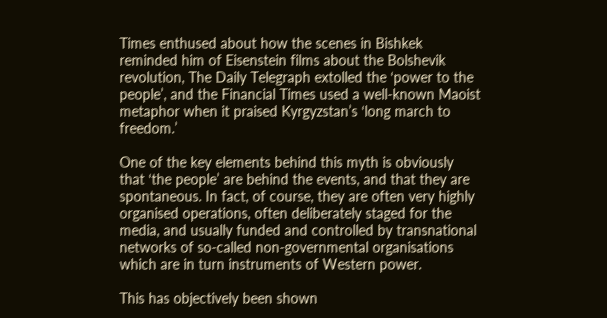Times enthused about how the scenes in Bishkek reminded him of Eisenstein films about the Bolshevik revolution, The Daily Telegraph extolled the ‘power to the people’, and the Financial Times used a well-known Maoist metaphor when it praised Kyrgyzstan’s ‘long march to freedom.’

One of the key elements behind this myth is obviously that ‘the people’ are behind the events, and that they are spontaneous. In fact, of course, they are often very highly organised operations, often deliberately staged for the media, and usually funded and controlled by transnational networks of so-called non-governmental organisations which are in turn instruments of Western power.

This has objectively been shown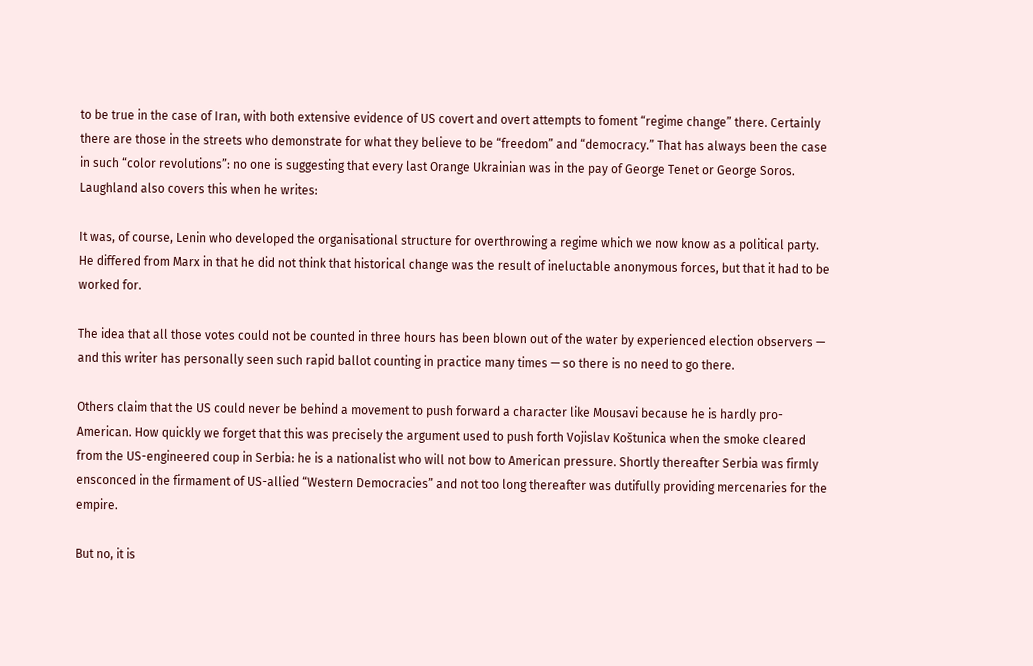to be true in the case of Iran, with both extensive evidence of US covert and overt attempts to foment “regime change” there. Certainly there are those in the streets who demonstrate for what they believe to be “freedom” and “democracy.” That has always been the case in such “color revolutions”: no one is suggesting that every last Orange Ukrainian was in the pay of George Tenet or George Soros. Laughland also covers this when he writes:

It was, of course, Lenin who developed the organisational structure for overthrowing a regime which we now know as a political party. He differed from Marx in that he did not think that historical change was the result of ineluctable anonymous forces, but that it had to be worked for.

The idea that all those votes could not be counted in three hours has been blown out of the water by experienced election observers — and this writer has personally seen such rapid ballot counting in practice many times — so there is no need to go there.

Others claim that the US could never be behind a movement to push forward a character like Mousavi because he is hardly pro-American. How quickly we forget that this was precisely the argument used to push forth Vojislav Koštunica when the smoke cleared from the US-engineered coup in Serbia: he is a nationalist who will not bow to American pressure. Shortly thereafter Serbia was firmly ensconced in the firmament of US-allied “Western Democracies” and not too long thereafter was dutifully providing mercenaries for the empire.

But no, it is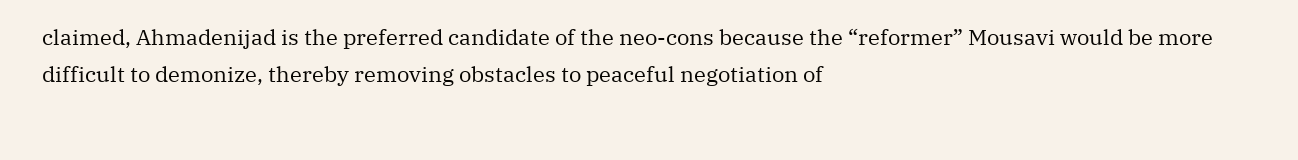claimed, Ahmadenijad is the preferred candidate of the neo-cons because the “reformer” Mousavi would be more difficult to demonize, thereby removing obstacles to peaceful negotiation of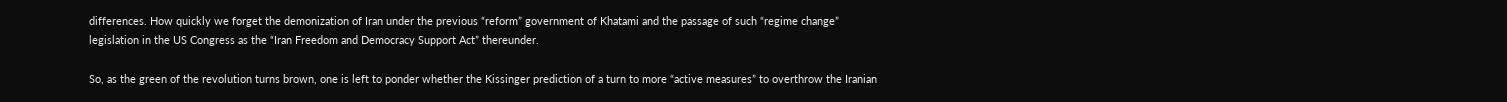differences. How quickly we forget the demonization of Iran under the previous “reform” government of Khatami and the passage of such “regime change” legislation in the US Congress as the “Iran Freedom and Democracy Support Act” thereunder.

So, as the green of the revolution turns brown, one is left to ponder whether the Kissinger prediction of a turn to more “active measures” to overthrow the Iranian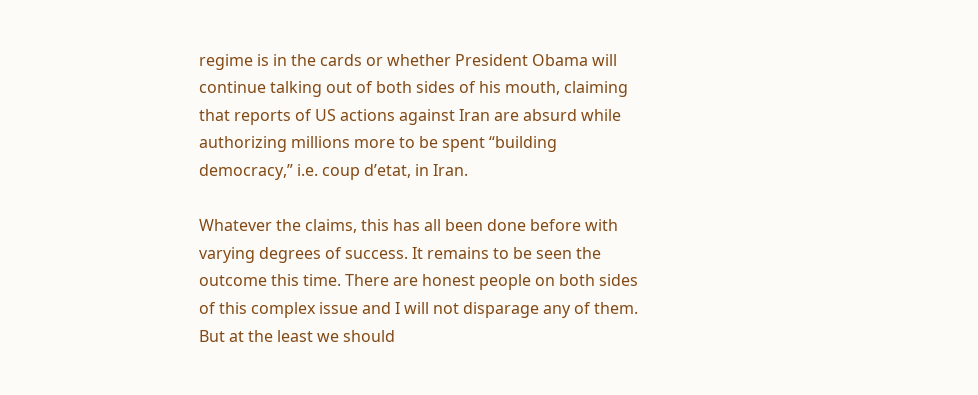regime is in the cards or whether President Obama will continue talking out of both sides of his mouth, claiming that reports of US actions against Iran are absurd while authorizing millions more to be spent “building democracy,” i.e. coup d’etat, in Iran.

Whatever the claims, this has all been done before with varying degrees of success. It remains to be seen the outcome this time. There are honest people on both sides of this complex issue and I will not disparage any of them. But at the least we should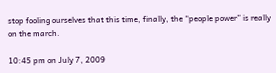stop fooling ourselves that this time, finally, the “people power” is really on the march.

10:45 pm on July 7, 2009